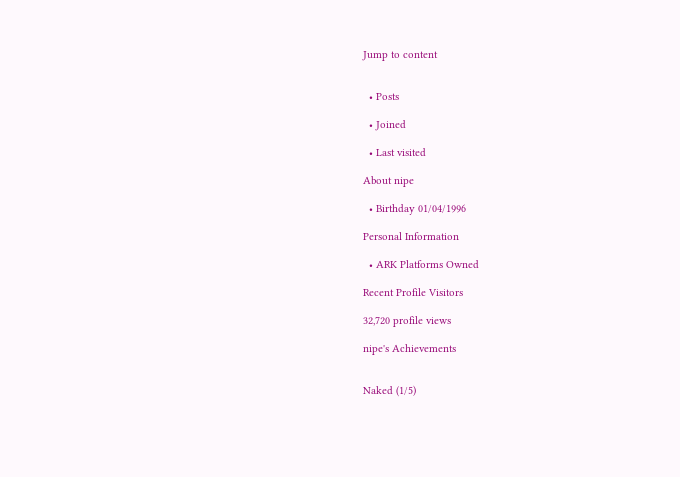Jump to content


  • Posts

  • Joined

  • Last visited

About nipe

  • Birthday 01/04/1996

Personal Information

  • ARK Platforms Owned

Recent Profile Visitors

32,720 profile views

nipe's Achievements


Naked (1/5)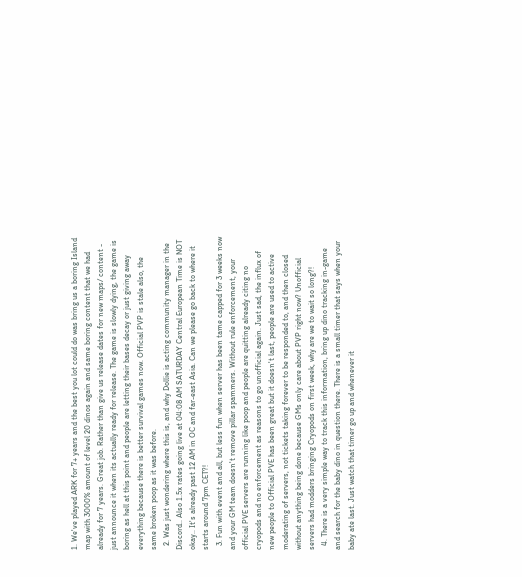1. We've played ARK for 7+ years and the best you lot could do was bring us a boring Island map with 3000% amount of level 20 dinos again and same boring content that we had already for 7 years. Great job. Rather than give us release dates for new maps/ content - just announce it when its actually ready for release. The game is slowly dying, the game is boring as hell at this point and people are letting their bases decay or just giving away everything because there is better survival games now. Official PVP is stale also, the same broken poop as it was before.
  2. Was just wondering where this is, and why Dollie is acting community manager in the Discord.. Also 1.5x rates going live at 04:08 AM SATURDAY Central European Time is NOT okay.. It's already past 12 AM in OC and far-east Asia. Can we please go back to where it starts around 7pm CET?!
  3. Fun with event and all, but less fun when server has been tame capped for 3 weeks now and your GM team doesn't remove pillar spammers. Without rule enforcement, your official PVE servers are running like poop and people are quitting already citing no cryopods and no enforcement as reasons to go unofficial again. Just sad, the influx of new people to Official PVE has been great but it doesn't last, people are used to active moderating of servers, not tickets taking forever to be responded to, and then closed without anything being done because GMs only care about PVP right now? Unofficial servers had modders bringing Cryopods on first week, why are we to wait so long?!
  4. There is a very simple way to track this information, bring up dino tracking in-game and search for the baby dino in question there. There is a small timer that says when your baby ate last. Just watch that timer go up and whenever it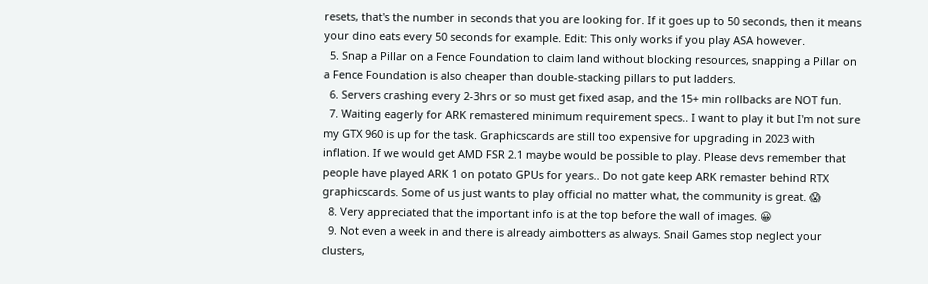resets, that's the number in seconds that you are looking for. If it goes up to 50 seconds, then it means your dino eats every 50 seconds for example. Edit: This only works if you play ASA however.
  5. Snap a Pillar on a Fence Foundation to claim land without blocking resources, snapping a Pillar on a Fence Foundation is also cheaper than double-stacking pillars to put ladders.
  6. Servers crashing every 2-3hrs or so must get fixed asap, and the 15+ min rollbacks are NOT fun.
  7. Waiting eagerly for ARK remastered minimum requirement specs.. I want to play it but I'm not sure my GTX 960 is up for the task. Graphicscards are still too expensive for upgrading in 2023 with inflation. If we would get AMD FSR 2.1 maybe would be possible to play. Please devs remember that people have played ARK 1 on potato GPUs for years.. Do not gate keep ARK remaster behind RTX graphicscards. Some of us just wants to play official no matter what, the community is great. 😱
  8. Very appreciated that the important info is at the top before the wall of images. 😀
  9. Not even a week in and there is already aimbotters as always. Snail Games stop neglect your clusters,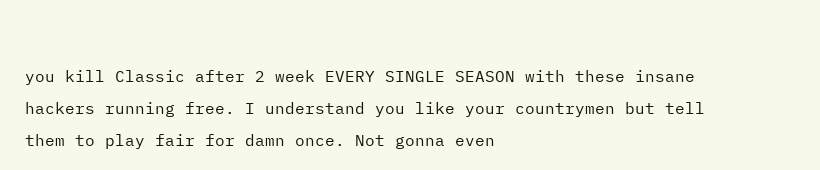you kill Classic after 2 week EVERY SINGLE SEASON with these insane hackers running free. I understand you like your countrymen but tell them to play fair for damn once. Not gonna even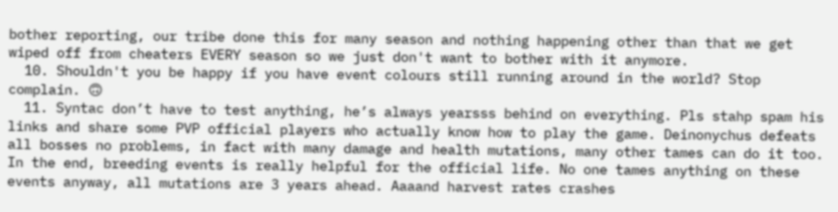bother reporting, our tribe done this for many season and nothing happening other than that we get wiped off from cheaters EVERY season so we just don't want to bother with it anymore.
  10. Shouldn't you be happy if you have event colours still running around in the world? Stop complain. 🙃
  11. Syntac don’t have to test anything, he’s always yearsss behind on everything. Pls stahp spam his links and share some PVP official players who actually know how to play the game. Deinonychus defeats all bosses no problems, in fact with many damage and health mutations, many other tames can do it too. In the end, breeding events is really helpful for the official life. No one tames anything on these events anyway, all mutations are 3 years ahead. Aaaand harvest rates crashes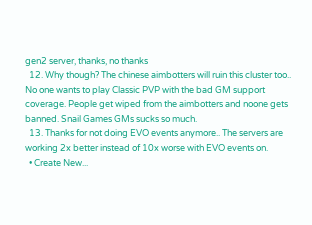gen2 server, thanks, no thanks
  12. Why though? The chinese aimbotters will ruin this cluster too.. No one wants to play Classic PVP with the bad GM support coverage. People get wiped from the aimbotters and noone gets banned. Snail Games GMs sucks so much.
  13. Thanks for not doing EVO events anymore.. The servers are working 2x better instead of 10x worse with EVO events on.
  • Create New...